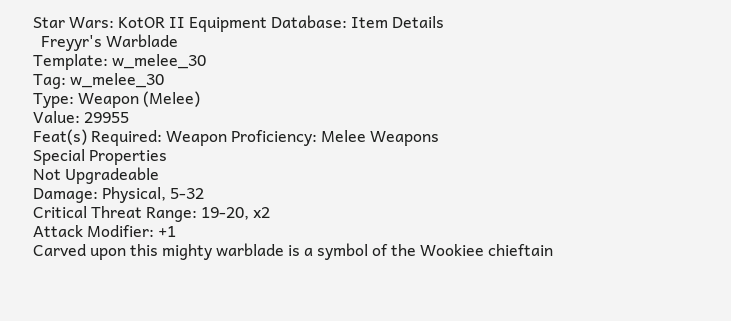Star Wars: KotOR II Equipment Database: Item Details
  Freyyr's Warblade
Template: w_melee_30
Tag: w_melee_30
Type: Weapon (Melee)
Value: 29955
Feat(s) Required: Weapon Proficiency: Melee Weapons
Special Properties
Not Upgradeable
Damage: Physical, 5-32
Critical Threat Range: 19-20, x2
Attack Modifier: +1
Carved upon this mighty warblade is a symbol of the Wookiee chieftain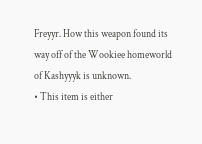Freyyr. How this weapon found its way off of the Wookiee homeworld of Kashyyyk is unknown.
• This item is either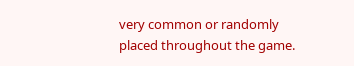very common or randomly placed throughout the game.